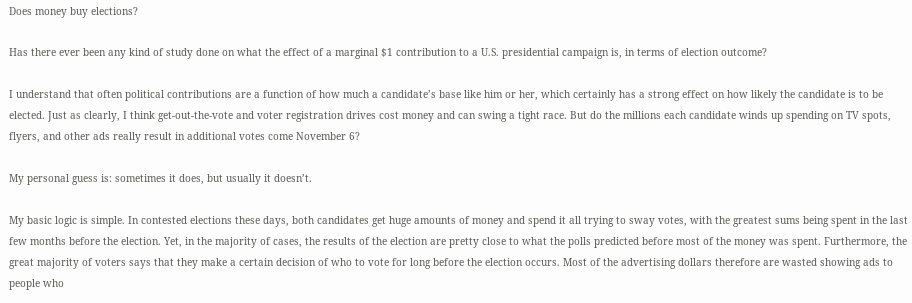Does money buy elections?

Has there ever been any kind of study done on what the effect of a marginal $1 contribution to a U.S. presidential campaign is, in terms of election outcome?

I understand that often political contributions are a function of how much a candidate’s base like him or her, which certainly has a strong effect on how likely the candidate is to be elected. Just as clearly, I think get-out-the-vote and voter registration drives cost money and can swing a tight race. But do the millions each candidate winds up spending on TV spots, flyers, and other ads really result in additional votes come November 6?

My personal guess is: sometimes it does, but usually it doesn’t.

My basic logic is simple. In contested elections these days, both candidates get huge amounts of money and spend it all trying to sway votes, with the greatest sums being spent in the last few months before the election. Yet, in the majority of cases, the results of the election are pretty close to what the polls predicted before most of the money was spent. Furthermore, the great majority of voters says that they make a certain decision of who to vote for long before the election occurs. Most of the advertising dollars therefore are wasted showing ads to people who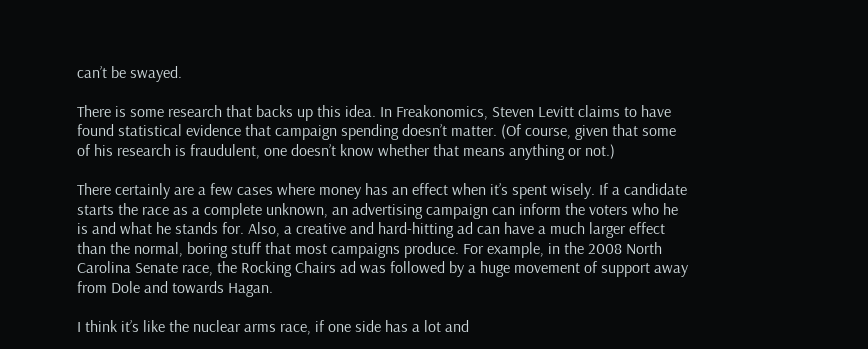can’t be swayed.

There is some research that backs up this idea. In Freakonomics, Steven Levitt claims to have found statistical evidence that campaign spending doesn’t matter. (Of course, given that some of his research is fraudulent, one doesn’t know whether that means anything or not.)

There certainly are a few cases where money has an effect when it’s spent wisely. If a candidate starts the race as a complete unknown, an advertising campaign can inform the voters who he is and what he stands for. Also, a creative and hard-hitting ad can have a much larger effect than the normal, boring stuff that most campaigns produce. For example, in the 2008 North Carolina Senate race, the Rocking Chairs ad was followed by a huge movement of support away from Dole and towards Hagan.

I think it’s like the nuclear arms race, if one side has a lot and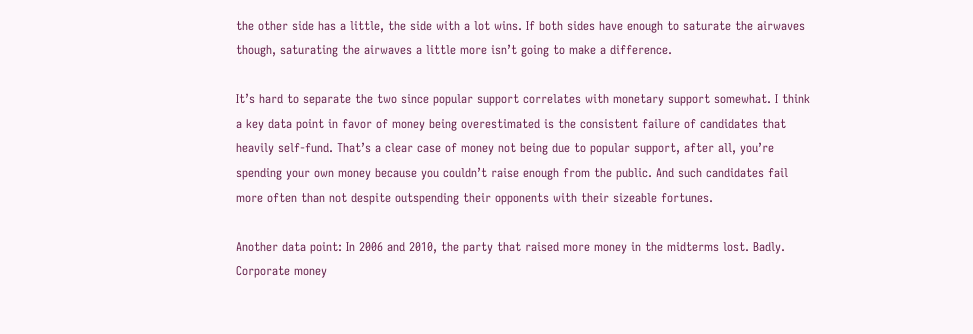the other side has a little, the side with a lot wins. If both sides have enough to saturate the airwaves though, saturating the airwaves a little more isn’t going to make a difference.

It’s hard to separate the two since popular support correlates with monetary support somewhat. I think a key data point in favor of money being overestimated is the consistent failure of candidates that heavily self-fund. That’s a clear case of money not being due to popular support, after all, you’re spending your own money because you couldn’t raise enough from the public. And such candidates fail more often than not despite outspending their opponents with their sizeable fortunes.

Another data point: In 2006 and 2010, the party that raised more money in the midterms lost. Badly. Corporate money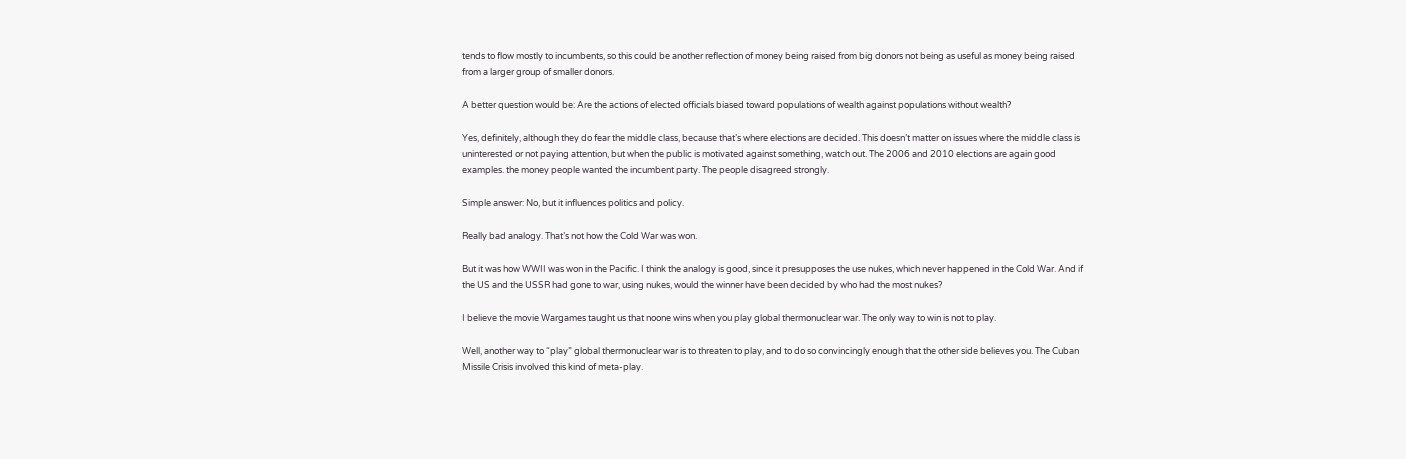tends to flow mostly to incumbents, so this could be another reflection of money being raised from big donors not being as useful as money being raised from a larger group of smaller donors.

A better question would be: Are the actions of elected officials biased toward populations of wealth against populations without wealth?

Yes, definitely, although they do fear the middle class, because that’s where elections are decided. This doesn’t matter on issues where the middle class is uninterested or not paying attention, but when the public is motivated against something, watch out. The 2006 and 2010 elections are again good examples. the money people wanted the incumbent party. The people disagreed strongly.

Simple answer: No, but it influences politics and policy.

Really bad analogy. That’s not how the Cold War was won.

But it was how WWII was won in the Pacific. I think the analogy is good, since it presupposes the use nukes, which never happened in the Cold War. And if the US and the USSR had gone to war, using nukes, would the winner have been decided by who had the most nukes?

I believe the movie Wargames taught us that noone wins when you play global thermonuclear war. The only way to win is not to play.

Well, another way to “play” global thermonuclear war is to threaten to play, and to do so convincingly enough that the other side believes you. The Cuban Missile Crisis involved this kind of meta-play.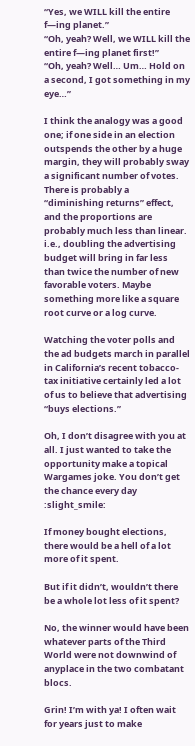“Yes, we WILL kill the entire f—ing planet.”
“Oh, yeah? Well, we WILL kill the entire f—ing planet first!”
“Oh, yeah? Well… Um… Hold on a second, I got something in my eye…”

I think the analogy was a good one; if one side in an election outspends the other by a huge margin, they will probably sway a significant number of votes. There is probably a “diminishing returns” effect, and the proportions are probably much less than linear. i.e., doubling the advertising budget will bring in far less than twice the number of new favorable voters. Maybe something more like a square root curve or a log curve.

Watching the voter polls and the ad budgets march in parallel in California’s recent tobacco-tax initiative certainly led a lot of us to believe that advertising “buys elections.”

Oh, I don’t disagree with you at all. I just wanted to take the opportunity make a topical Wargames joke. You don’t get the chance every day :slight_smile:

If money bought elections, there would be a hell of a lot more of it spent.

But if it didn’t, wouldn’t there be a whole lot less of it spent?

No, the winner would have been whatever parts of the Third World were not downwind of anyplace in the two combatant blocs.

Grin! I’m with ya! I often wait for years just to make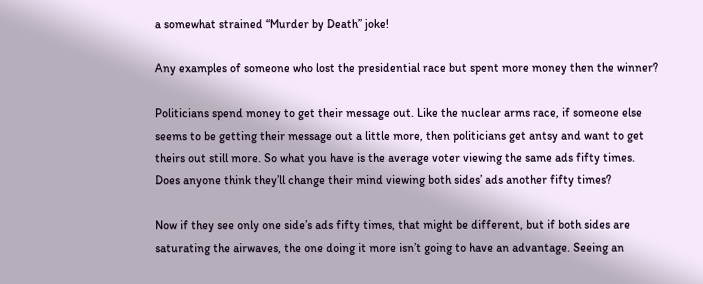a somewhat strained “Murder by Death” joke!

Any examples of someone who lost the presidential race but spent more money then the winner?

Politicians spend money to get their message out. Like the nuclear arms race, if someone else seems to be getting their message out a little more, then politicians get antsy and want to get theirs out still more. So what you have is the average voter viewing the same ads fifty times. Does anyone think they’ll change their mind viewing both sides’ ads another fifty times?

Now if they see only one side’s ads fifty times, that might be different, but if both sides are saturating the airwaves, the one doing it more isn’t going to have an advantage. Seeing an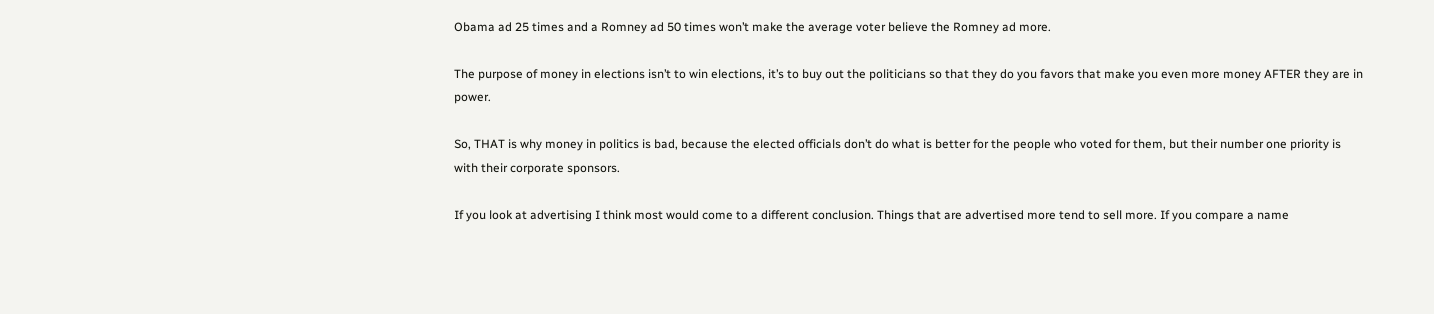Obama ad 25 times and a Romney ad 50 times won’t make the average voter believe the Romney ad more.

The purpose of money in elections isn’t to win elections, it’s to buy out the politicians so that they do you favors that make you even more money AFTER they are in power.

So, THAT is why money in politics is bad, because the elected officials don’t do what is better for the people who voted for them, but their number one priority is with their corporate sponsors.

If you look at advertising I think most would come to a different conclusion. Things that are advertised more tend to sell more. If you compare a name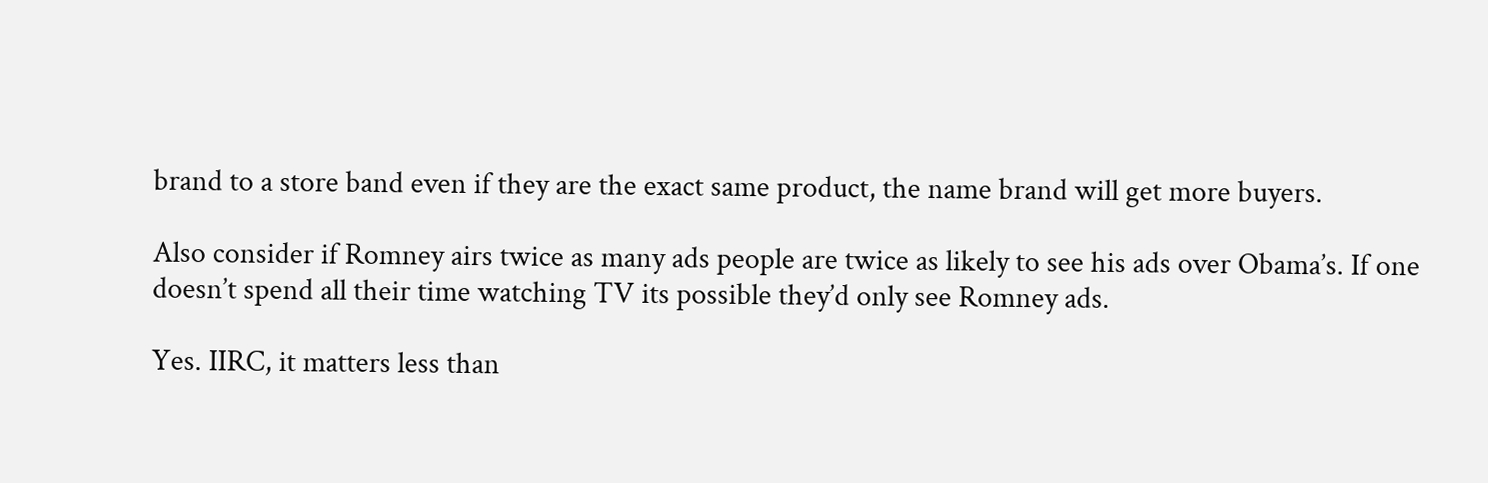brand to a store band even if they are the exact same product, the name brand will get more buyers.

Also consider if Romney airs twice as many ads people are twice as likely to see his ads over Obama’s. If one doesn’t spend all their time watching TV its possible they’d only see Romney ads.

Yes. IIRC, it matters less than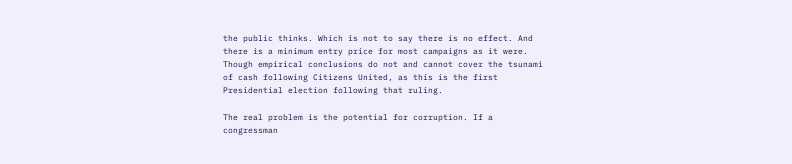the public thinks. Which is not to say there is no effect. And there is a minimum entry price for most campaigns as it were. Though empirical conclusions do not and cannot cover the tsunami of cash following Citizens United, as this is the first Presidential election following that ruling.

The real problem is the potential for corruption. If a congressman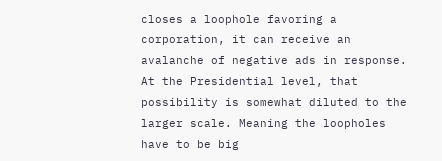closes a loophole favoring a corporation, it can receive an avalanche of negative ads in response. At the Presidential level, that possibility is somewhat diluted to the larger scale. Meaning the loopholes have to be big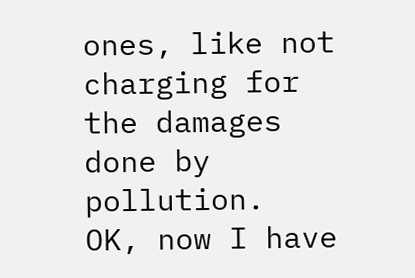ones, like not charging for the damages done by pollution.
OK, now I have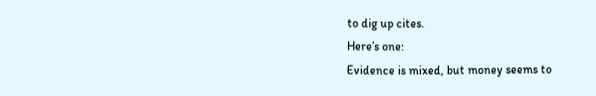to dig up cites.
Here’s one:
Evidence is mixed, but money seems to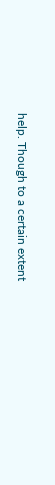help. Though to a certain extent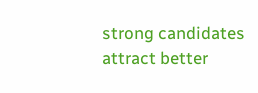strong candidates attract better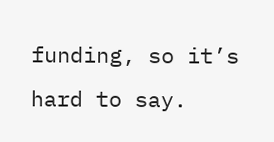funding, so it’s hard to say.